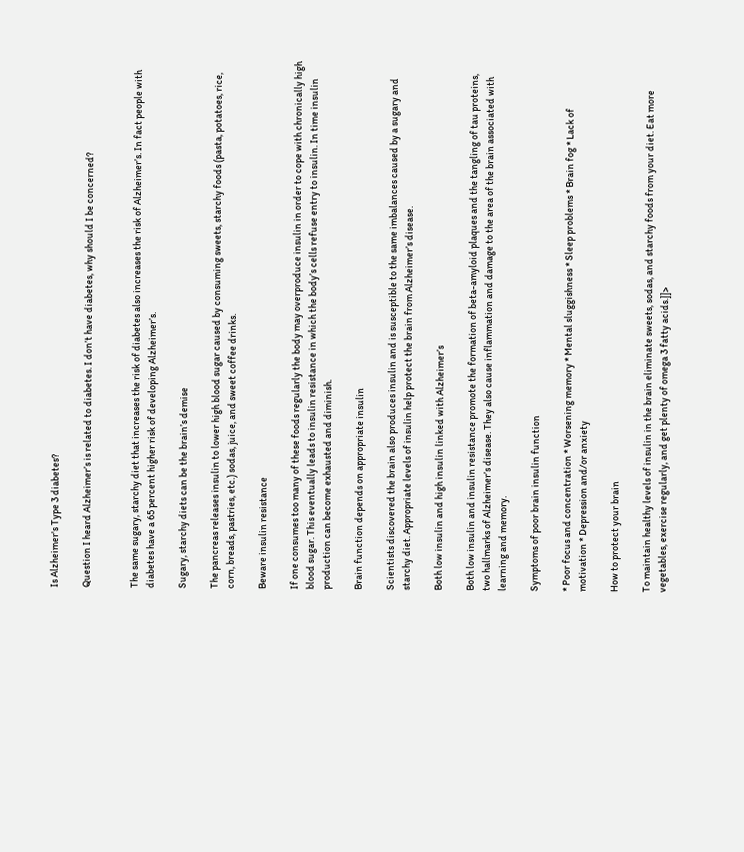Is Alzheimer's Type 3 diabetes?

Question I heard Alzheimer’s is related to diabetes. I don’t have diabetes, why should I be concerned?


The same sugary, starchy diet that increases the risk of diabetes also increases the risk of Alzheimer’s. In fact people with diabetes have a 65 percent higher risk of developing Alzheimer’s.

Sugary, starchy diets can be the brain’s demise

The pancreas releases insulin to lower high blood sugar caused by consuming sweets, starchy foods (pasta, potatoes, rice, corn, breads, pastries, etc.) sodas, juice, and sweet coffee drinks.

Beware insulin resistance

If one consumes too many of these foods regularly the body may overproduce insulin in order to cope with chronically high blood sugar. This eventually leads to insulin resistance in which the body’s cells refuse entry to insulin. In time insulin production can become exhausted and diminish.

Brain function depends on appropriate insulin

Scientists discovered the brain also produces insulin and is susceptible to the same imbalances caused by a sugary and starchy diet. Appropriate levels of insulin help protect the brain from Alzheimer’s disease.

Both low insulin and high insulin linked with Alzheimer’s

Both low insulin and insulin resistance promote the formation of beta-amyloid plaques and the tangling of tau proteins, two hallmarks of Alzheimer’s disease. They also cause inflammation and damage to the area of the brain associated with learning and memory.

Symptoms of poor brain insulin function

* Poor focus and concentration * Worsening memory * Mental sluggishness * Sleep problems * Brain fog * Lack of motivation * Depression and/or anxiety

How to protect your brain

To maintain healthy levels of insulin in the brain eliminate sweets, sodas, and starchy foods from your diet. Eat more vegetables, exercise regularly, and get plenty of omega 3 fatty acids.]]>